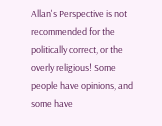Allan's Perspective is not recommended for the politically correct, or the overly religious! Some people have opinions, and some have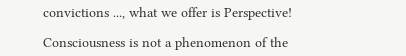convictions ..., what we offer is Perspective!

Consciousness is not a phenomenon of the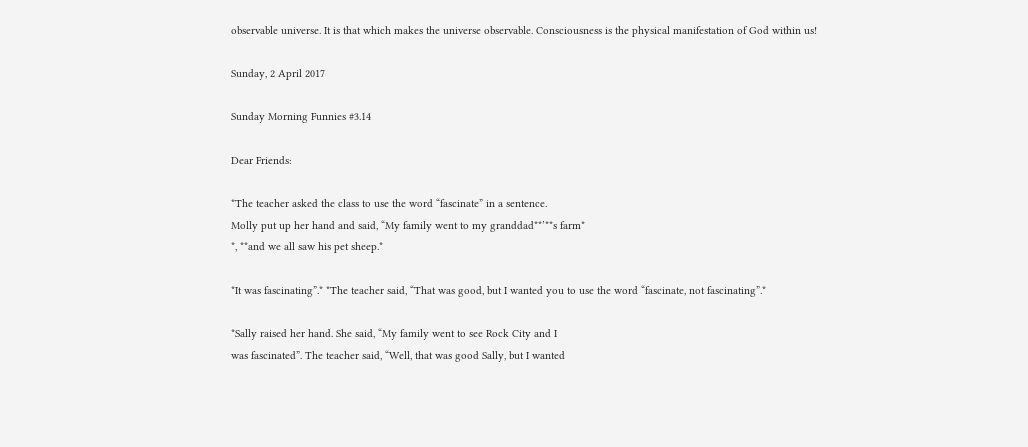observable universe. It is that which makes the universe observable. Consciousness is the physical manifestation of God within us!

Sunday, 2 April 2017

Sunday Morning Funnies #3.14

Dear Friends:

*The teacher asked the class to use the word “fascinate” in a sentence.
Molly put up her hand and said, “My family went to my granddad**’**s farm*
*, **and we all saw his pet sheep.*

*It was fascinating”.* *The teacher said, “That was good, but I wanted you to use the word “fascinate, not fascinating”.*

*Sally raised her hand. She said, “My family went to see Rock City and I
was fascinated”. The teacher said, “Well, that was good Sally, but I wanted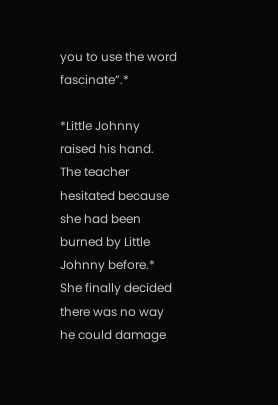you to use the word fascinate”.*

*Little Johnny raised his hand. The teacher hesitated because she had been
burned by Little Johnny before.* She finally decided there was no way he could damage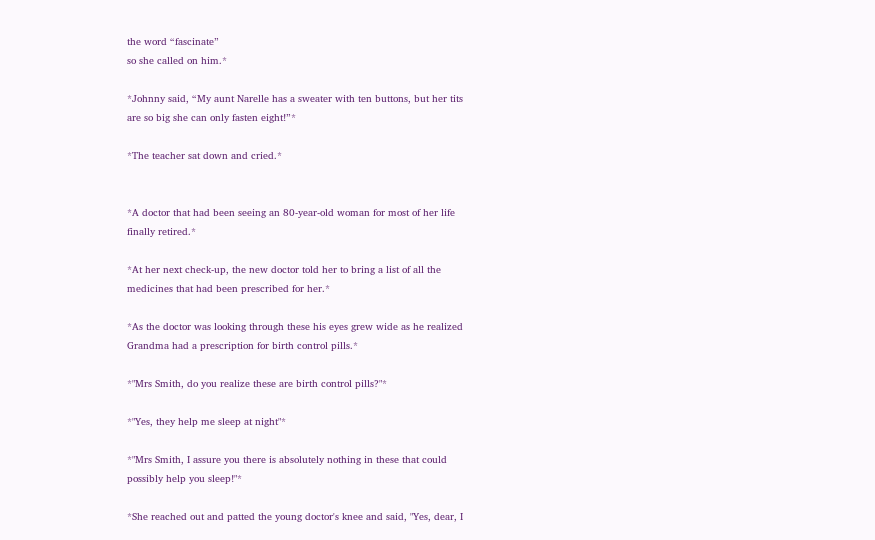the word “fascinate”
so she called on him.*

*Johnny said, “My aunt Narelle has a sweater with ten buttons, but her tits
are so big she can only fasten eight!”*

*The teacher sat down and cried.*


*A doctor that had been seeing an 80-year-old woman for most of her life
finally retired.*

*At her next check-up, the new doctor told her to bring a list of all the
medicines that had been prescribed for her.*

*As the doctor was looking through these his eyes grew wide as he realized
Grandma had a prescription for birth control pills.*

*"Mrs Smith, do you realize these are birth control pills?"*

*"Yes, they help me sleep at night"*

*"Mrs Smith, I assure you there is absolutely nothing in these that could
possibly help you sleep!"*

*She reached out and patted the young doctor's knee and said, "Yes, dear, I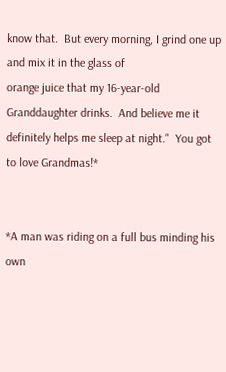know that.  But every morning, I grind one up and mix it in the glass of
orange juice that my 16-year-old Granddaughter drinks.  And believe me it
definitely helps me sleep at night."  You got to love Grandmas!*


*A man was riding on a full bus minding his own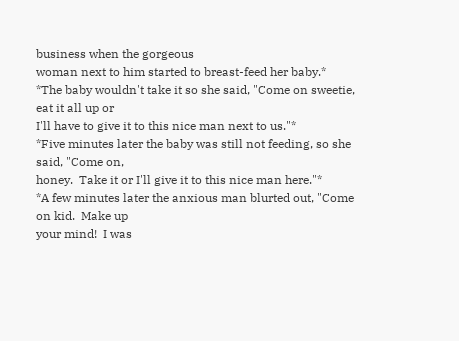business when the gorgeous
woman next to him started to breast-feed her baby.*
*The baby wouldn't take it so she said, "Come on sweetie, eat it all up or
I'll have to give it to this nice man next to us."*
*Five minutes later the baby was still not feeding, so she said, "Come on,
honey.  Take it or I'll give it to this nice man here."*
*A few minutes later the anxious man blurted out, "Come on kid.  Make up
your mind!  I was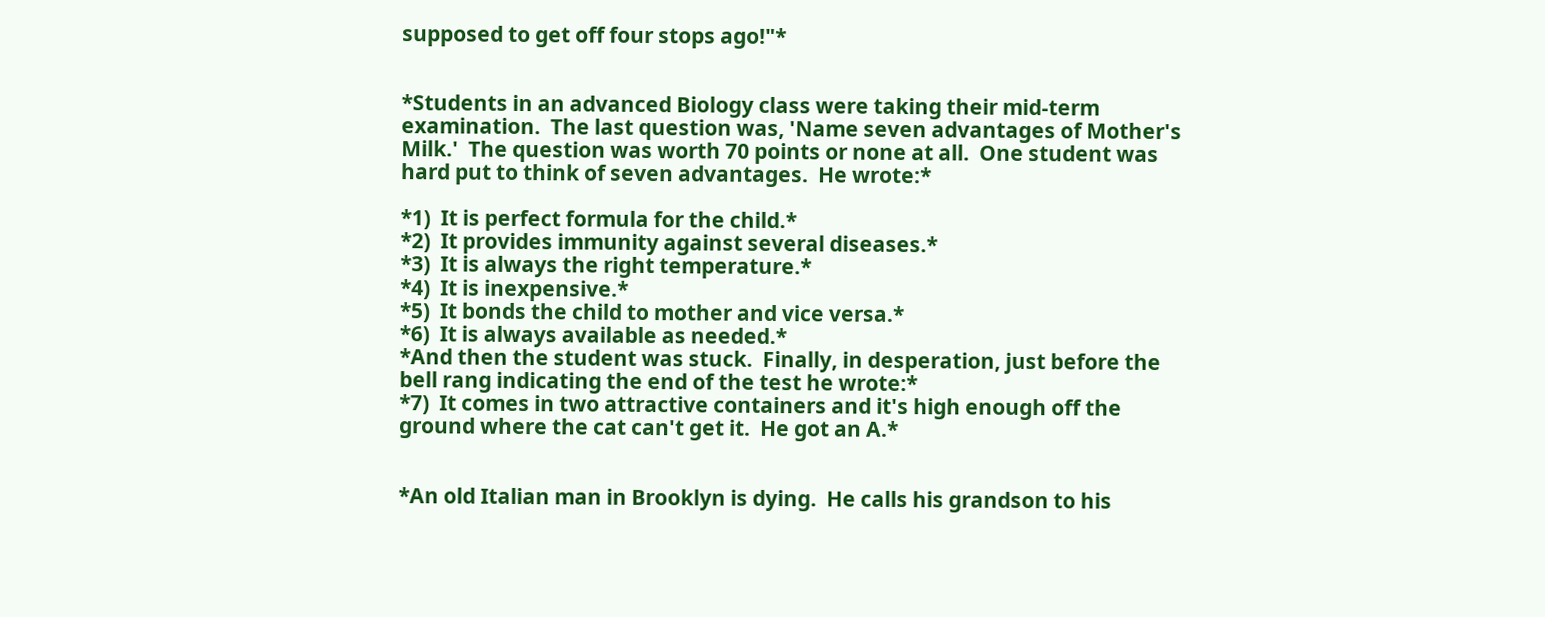supposed to get off four stops ago!"*


*Students in an advanced Biology class were taking their mid-term
examination.  The last question was, 'Name seven advantages of Mother's
Milk.'  The question was worth 70 points or none at all.  One student was
hard put to think of seven advantages.  He wrote:*

*1)  It is perfect formula for the child.*
*2)  It provides immunity against several diseases.*
*3)  It is always the right temperature.*
*4)  It is inexpensive.*
*5)  It bonds the child to mother and vice versa.*
*6)  It is always available as needed.*
*And then the student was stuck.  Finally, in desperation, just before the
bell rang indicating the end of the test he wrote:*
*7)  It comes in two attractive containers and it's high enough off the
ground where the cat can't get it.  He got an A.*


*An old Italian man in Brooklyn is dying.  He calls his grandson to his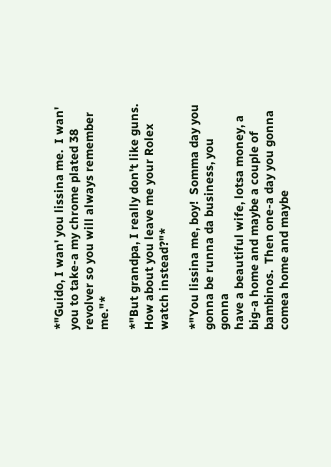*"Guido, I wan' you lissina me.  I wan' you to take-a my chrome plated 38
revolver so you will always remember me."*

*"But grandpa, I really don't like guns.  How about you leave me your Rolex
watch instead?"*

*"You lissina me, boy!  Somma day you gonna be runna da business, you gonna
have a beautiful wife, lotsa money, a big-a home and maybe a couple of
bambinos.  Then one-a day you gonna comea home and maybe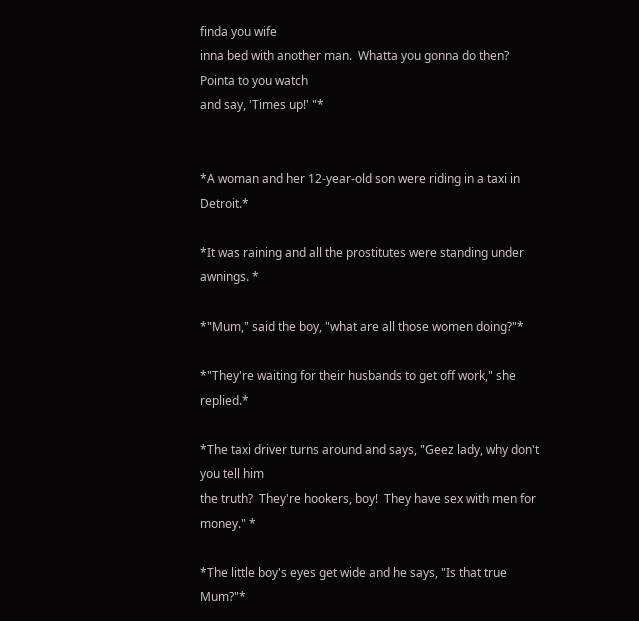finda you wife
inna bed with another man.  Whatta you gonna do then?  Pointa to you watch
and say, 'Times up!' "*


*A woman and her 12-year-old son were riding in a taxi in Detroit.*

*It was raining and all the prostitutes were standing under awnings. *

*"Mum," said the boy, "what are all those women doing?"*

*"They're waiting for their husbands to get off work," she replied.*

*The taxi driver turns around and says, "Geez lady, why don't you tell him
the truth?  They're hookers, boy!  They have sex with men for money." *

*The little boy's eyes get wide and he says, "Is that true Mum?"*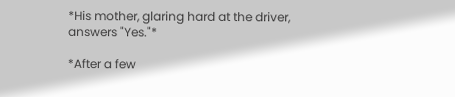*His mother, glaring hard at the driver, answers "Yes."*

*After a few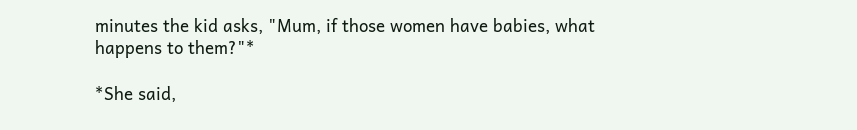minutes the kid asks, "Mum, if those women have babies, what
happens to them?"*

*She said,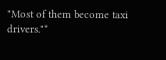"Most of them become taxi drivers."*